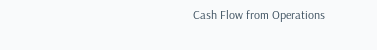Cash Flow from Operations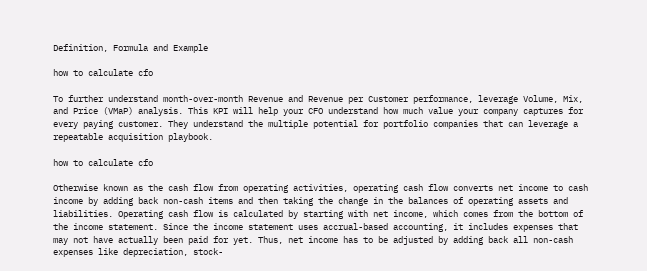Definition, Formula and Example

how to calculate cfo

To further understand month-over-month Revenue and Revenue per Customer performance, leverage Volume, Mix, and Price (VMaP) analysis. This KPI will help your CFO understand how much value your company captures for every paying customer. They understand the multiple potential for portfolio companies that can leverage a repeatable acquisition playbook.

how to calculate cfo

Otherwise known as the cash flow from operating activities, operating cash flow converts net income to cash income by adding back non-cash items and then taking the change in the balances of operating assets and liabilities. Operating cash flow is calculated by starting with net income, which comes from the bottom of the income statement. Since the income statement uses accrual-based accounting, it includes expenses that may not have actually been paid for yet. Thus, net income has to be adjusted by adding back all non-cash expenses like depreciation, stock-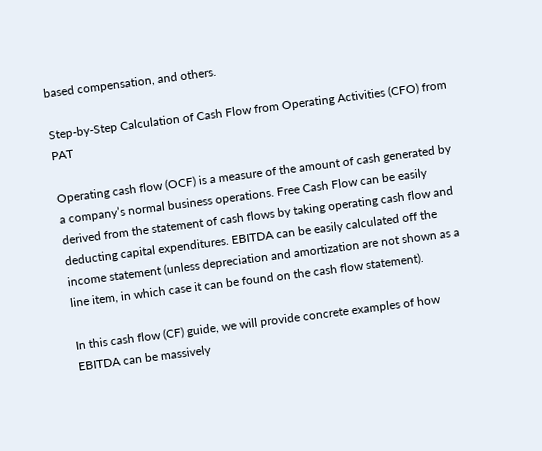based compensation, and others.

Step-by-Step Calculation of Cash Flow from Operating Activities (CFO) from PAT

Operating cash flow (OCF) is a measure of the amount of cash generated by a company’s normal business operations. Free Cash Flow can be easily derived from the statement of cash flows by taking operating cash flow and deducting capital expenditures. EBITDA can be easily calculated off the income statement (unless depreciation and amortization are not shown as a line item, in which case it can be found on the cash flow statement).

In this cash flow (CF) guide, we will provide concrete examples of how EBITDA can be massively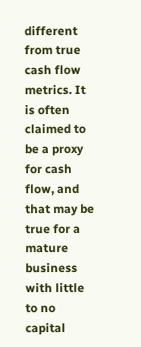different from true cash flow metrics. It is often claimed to be a proxy for cash flow, and that may be true for a mature business with little to no capital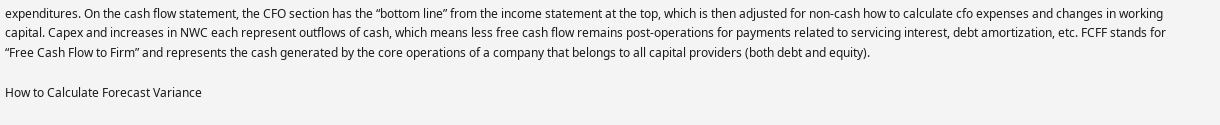expenditures. On the cash flow statement, the CFO section has the “bottom line” from the income statement at the top, which is then adjusted for non-cash how to calculate cfo expenses and changes in working capital. Capex and increases in NWC each represent outflows of cash, which means less free cash flow remains post-operations for payments related to servicing interest, debt amortization, etc. FCFF stands for “Free Cash Flow to Firm” and represents the cash generated by the core operations of a company that belongs to all capital providers (both debt and equity).

How to Calculate Forecast Variance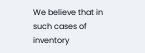We believe that in such cases of inventory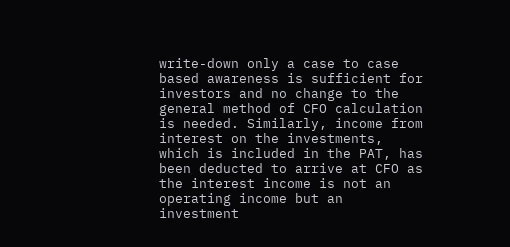write-down only a case to case based awareness is sufficient for investors and no change to the general method of CFO calculation is needed. Similarly, income from interest on the investments, which is included in the PAT, has been deducted to arrive at CFO as the interest income is not an operating income but an investment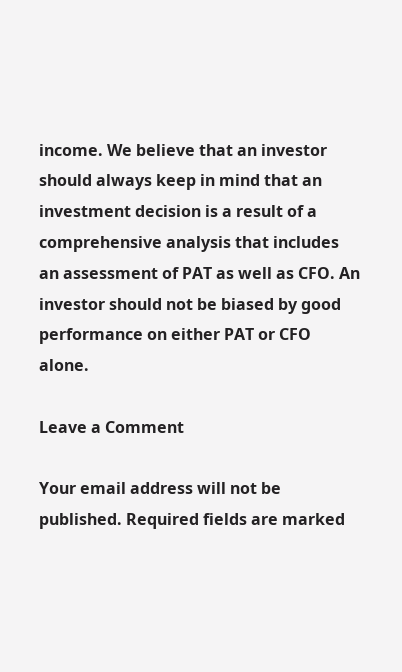income. We believe that an investor should always keep in mind that an investment decision is a result of a comprehensive analysis that includes an assessment of PAT as well as CFO. An investor should not be biased by good performance on either PAT or CFO alone.

Leave a Comment

Your email address will not be published. Required fields are marked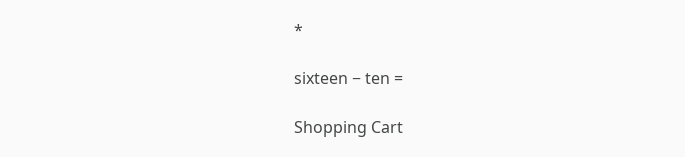*

sixteen − ten =

Shopping Cart